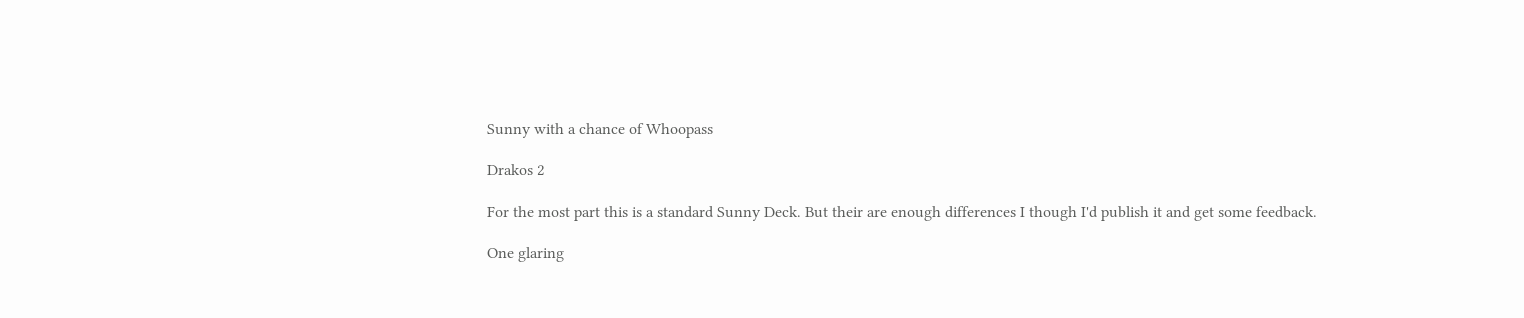Sunny with a chance of Whoopass

Drakos 2

For the most part this is a standard Sunny Deck. But their are enough differences I though I'd publish it and get some feedback.

One glaring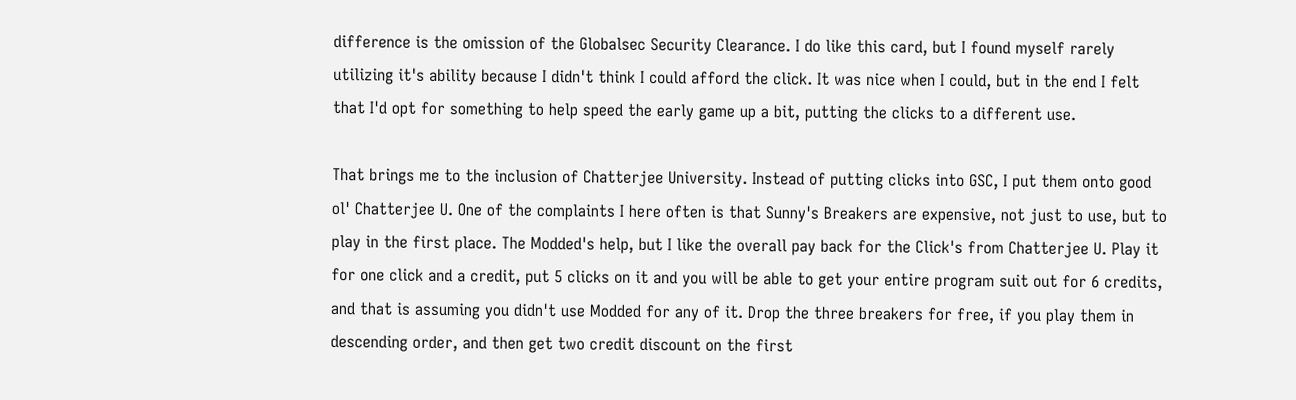difference is the omission of the Globalsec Security Clearance. I do like this card, but I found myself rarely utilizing it's ability because I didn't think I could afford the click. It was nice when I could, but in the end I felt that I'd opt for something to help speed the early game up a bit, putting the clicks to a different use.

That brings me to the inclusion of Chatterjee University. Instead of putting clicks into GSC, I put them onto good ol' Chatterjee U. One of the complaints I here often is that Sunny's Breakers are expensive, not just to use, but to play in the first place. The Modded's help, but I like the overall pay back for the Click's from Chatterjee U. Play it for one click and a credit, put 5 clicks on it and you will be able to get your entire program suit out for 6 credits, and that is assuming you didn't use Modded for any of it. Drop the three breakers for free, if you play them in descending order, and then get two credit discount on the first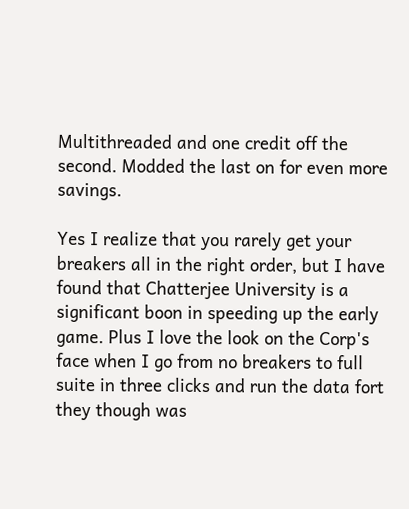Multithreaded and one credit off the second. Modded the last on for even more savings.

Yes I realize that you rarely get your breakers all in the right order, but I have found that Chatterjee University is a significant boon in speeding up the early game. Plus I love the look on the Corp's face when I go from no breakers to full suite in three clicks and run the data fort they though was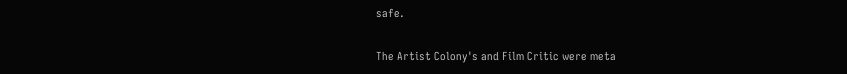safe.

The Artist Colony's and Film Critic were meta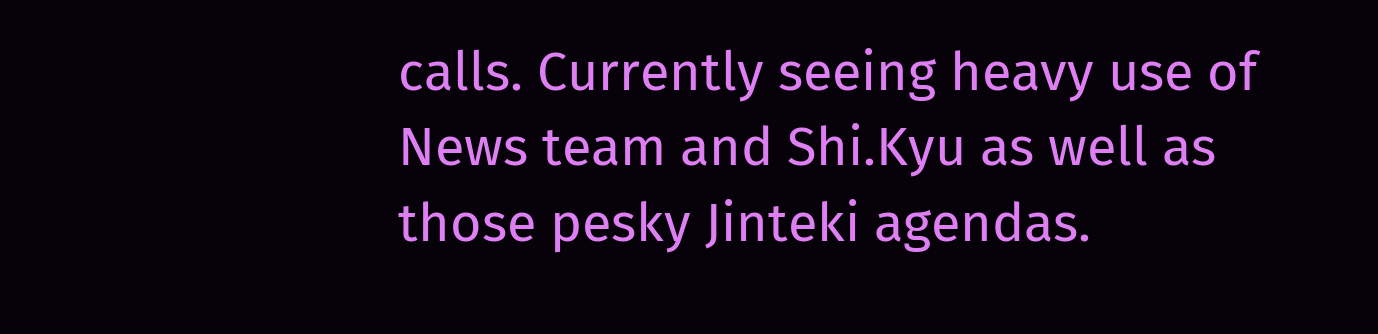calls. Currently seeing heavy use of News team and Shi.Kyu as well as those pesky Jinteki agendas.